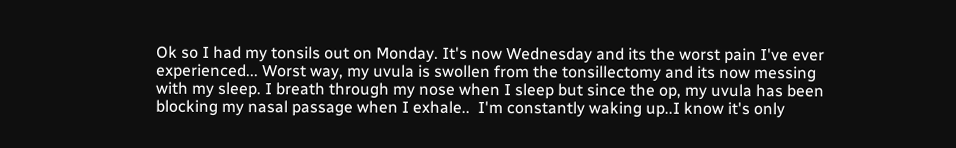Ok so I had my tonsils out on Monday. It's now Wednesday and its the worst pain I've ever experienced... Worst way, my uvula is swollen from the tonsillectomy and its now messing with my sleep. I breath through my nose when I sleep but since the op, my uvula has been blocking my nasal passage when I exhale..  I'm constantly waking up..I know it's only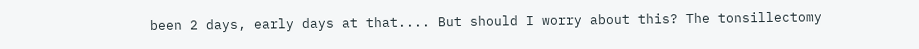been 2 days, early days at that.... But should I worry about this? The tonsillectomy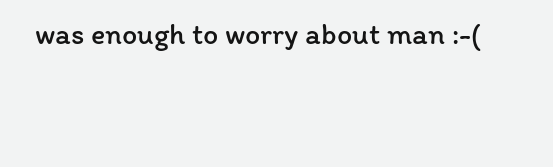was enough to worry about man :-(